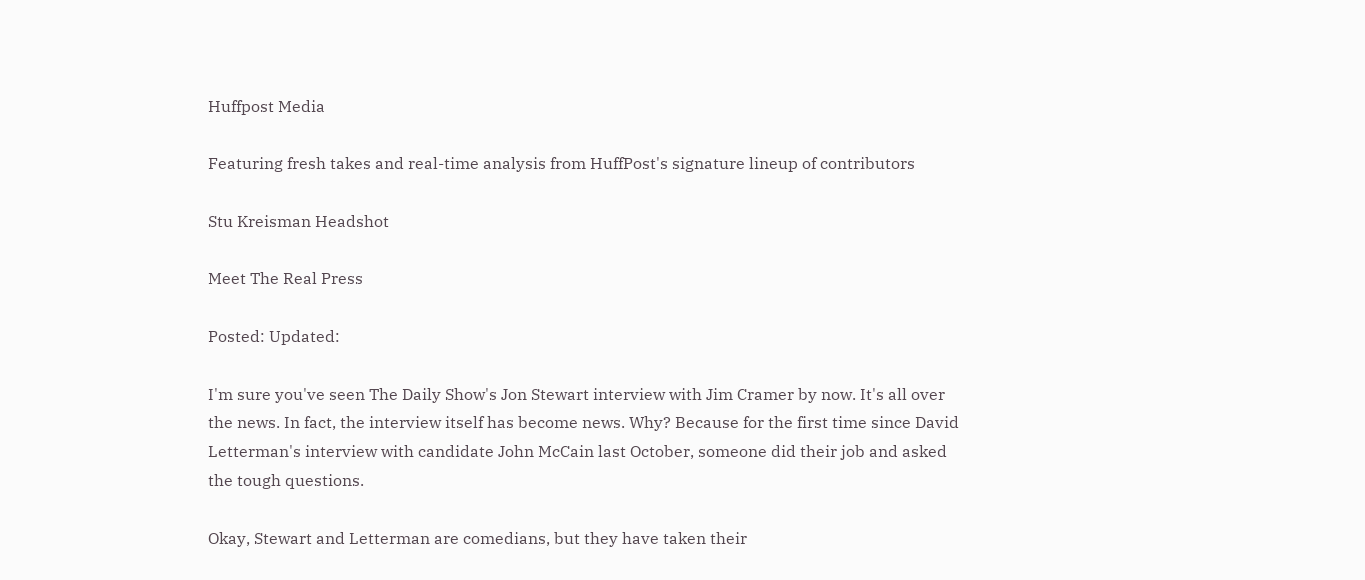Huffpost Media

Featuring fresh takes and real-time analysis from HuffPost's signature lineup of contributors

Stu Kreisman Headshot

Meet The Real Press

Posted: Updated:

I'm sure you've seen The Daily Show's Jon Stewart interview with Jim Cramer by now. It's all over the news. In fact, the interview itself has become news. Why? Because for the first time since David Letterman's interview with candidate John McCain last October, someone did their job and asked the tough questions.

Okay, Stewart and Letterman are comedians, but they have taken their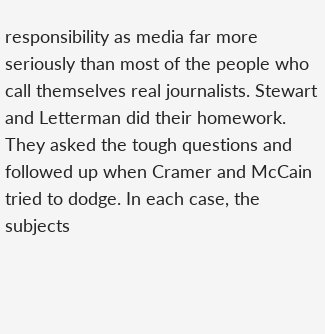responsibility as media far more seriously than most of the people who call themselves real journalists. Stewart and Letterman did their homework. They asked the tough questions and followed up when Cramer and McCain tried to dodge. In each case, the subjects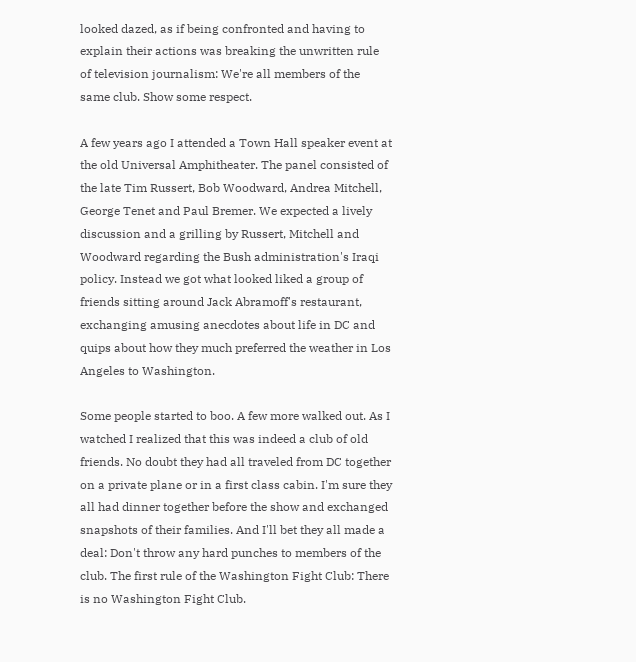looked dazed, as if being confronted and having to explain their actions was breaking the unwritten rule of television journalism: We're all members of the same club. Show some respect.

A few years ago I attended a Town Hall speaker event at the old Universal Amphitheater. The panel consisted of the late Tim Russert, Bob Woodward, Andrea Mitchell, George Tenet and Paul Bremer. We expected a lively discussion and a grilling by Russert, Mitchell and Woodward regarding the Bush administration's Iraqi policy. Instead we got what looked liked a group of friends sitting around Jack Abramoff's restaurant, exchanging amusing anecdotes about life in DC and quips about how they much preferred the weather in Los Angeles to Washington.

Some people started to boo. A few more walked out. As I watched I realized that this was indeed a club of old friends. No doubt they had all traveled from DC together on a private plane or in a first class cabin. I'm sure they all had dinner together before the show and exchanged snapshots of their families. And I'll bet they all made a deal: Don't throw any hard punches to members of the club. The first rule of the Washington Fight Club: There is no Washington Fight Club.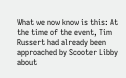What we now know is this: At the time of the event, Tim Russert had already been approached by Scooter Libby about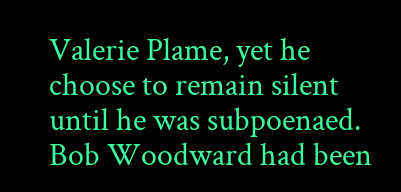Valerie Plame, yet he choose to remain silent until he was subpoenaed. Bob Woodward had been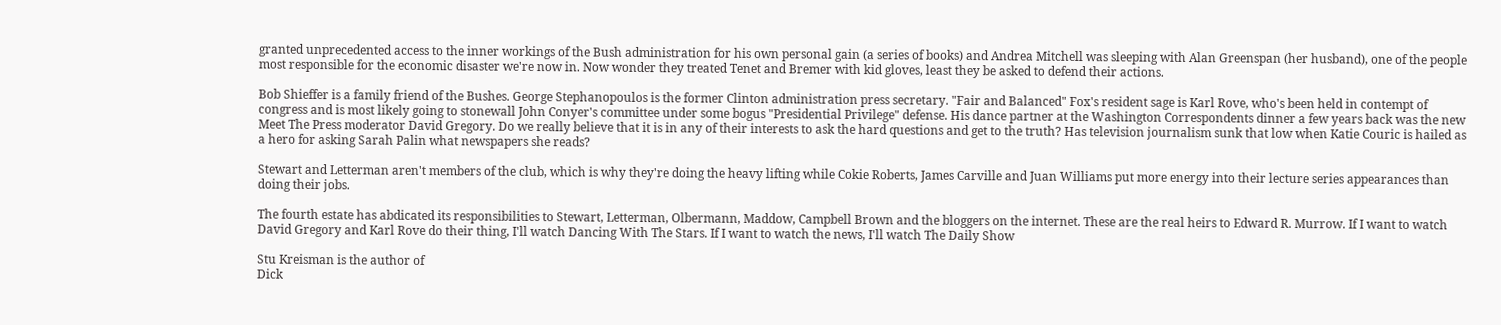granted unprecedented access to the inner workings of the Bush administration for his own personal gain (a series of books) and Andrea Mitchell was sleeping with Alan Greenspan (her husband), one of the people most responsible for the economic disaster we're now in. Now wonder they treated Tenet and Bremer with kid gloves, least they be asked to defend their actions.

Bob Shieffer is a family friend of the Bushes. George Stephanopoulos is the former Clinton administration press secretary. "Fair and Balanced" Fox's resident sage is Karl Rove, who's been held in contempt of congress and is most likely going to stonewall John Conyer's committee under some bogus "Presidential Privilege" defense. His dance partner at the Washington Correspondents dinner a few years back was the new Meet The Press moderator David Gregory. Do we really believe that it is in any of their interests to ask the hard questions and get to the truth? Has television journalism sunk that low when Katie Couric is hailed as a hero for asking Sarah Palin what newspapers she reads?

Stewart and Letterman aren't members of the club, which is why they're doing the heavy lifting while Cokie Roberts, James Carville and Juan Williams put more energy into their lecture series appearances than doing their jobs.

The fourth estate has abdicated its responsibilities to Stewart, Letterman, Olbermann, Maddow, Campbell Brown and the bloggers on the internet. These are the real heirs to Edward R. Murrow. If I want to watch David Gregory and Karl Rove do their thing, I'll watch Dancing With The Stars. If I want to watch the news, I'll watch The Daily Show

Stu Kreisman is the author of
Dick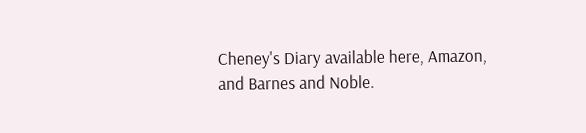Cheney's Diary available here, Amazon, and Barnes and Noble.